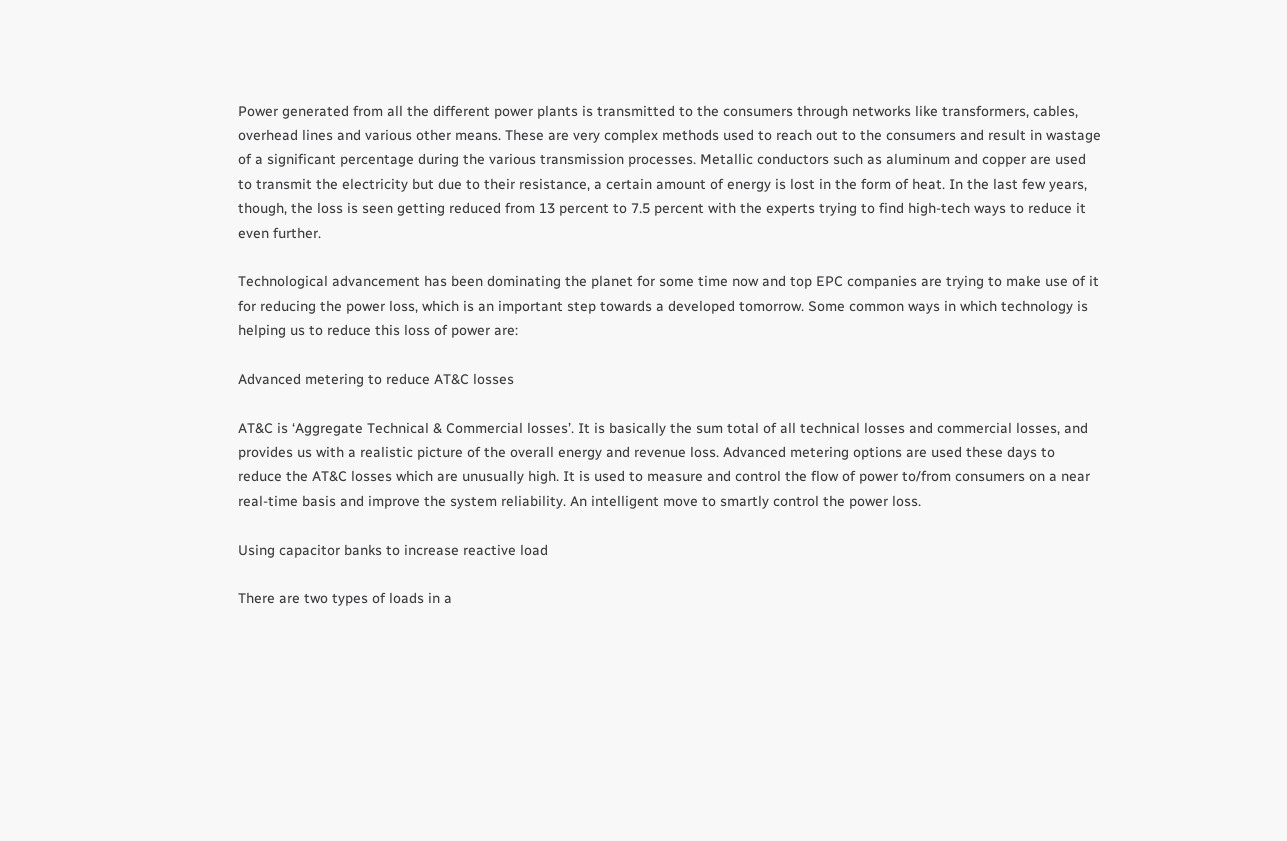Power generated from all the different power plants is transmitted to the consumers through networks like transformers, cables, overhead lines and various other means. These are very complex methods used to reach out to the consumers and result in wastage of a significant percentage during the various transmission processes. Metallic conductors such as aluminum and copper are used to transmit the electricity but due to their resistance, a certain amount of energy is lost in the form of heat. In the last few years, though, the loss is seen getting reduced from 13 percent to 7.5 percent with the experts trying to find high-tech ways to reduce it even further.

Technological advancement has been dominating the planet for some time now and top EPC companies are trying to make use of it for reducing the power loss, which is an important step towards a developed tomorrow. Some common ways in which technology is helping us to reduce this loss of power are:

Advanced metering to reduce AT&C losses

AT&C is ‘Aggregate Technical & Commercial losses’. It is basically the sum total of all technical losses and commercial losses, and provides us with a realistic picture of the overall energy and revenue loss. Advanced metering options are used these days to reduce the AT&C losses which are unusually high. It is used to measure and control the flow of power to/from consumers on a near real-time basis and improve the system reliability. An intelligent move to smartly control the power loss.

Using capacitor banks to increase reactive load

There are two types of loads in a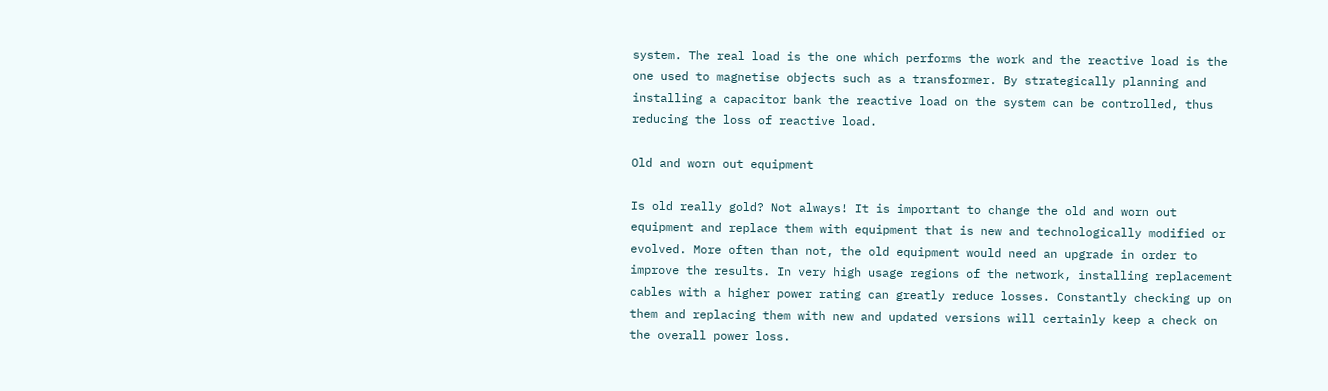system. The real load is the one which performs the work and the reactive load is the one used to magnetise objects such as a transformer. By strategically planning and installing a capacitor bank the reactive load on the system can be controlled, thus reducing the loss of reactive load.

Old and worn out equipment

Is old really gold? Not always! It is important to change the old and worn out equipment and replace them with equipment that is new and technologically modified or evolved. More often than not, the old equipment would need an upgrade in order to improve the results. In very high usage regions of the network, installing replacement cables with a higher power rating can greatly reduce losses. Constantly checking up on them and replacing them with new and updated versions will certainly keep a check on the overall power loss.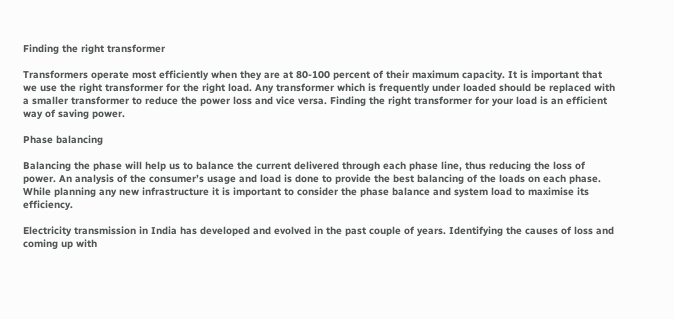Finding the right transformer

Transformers operate most efficiently when they are at 80-100 percent of their maximum capacity. It is important that we use the right transformer for the right load. Any transformer which is frequently under loaded should be replaced with a smaller transformer to reduce the power loss and vice versa. Finding the right transformer for your load is an efficient way of saving power.

Phase balancing

Balancing the phase will help us to balance the current delivered through each phase line, thus reducing the loss of power. An analysis of the consumer’s usage and load is done to provide the best balancing of the loads on each phase. While planning any new infrastructure it is important to consider the phase balance and system load to maximise its efficiency.

Electricity transmission in India has developed and evolved in the past couple of years. Identifying the causes of loss and coming up with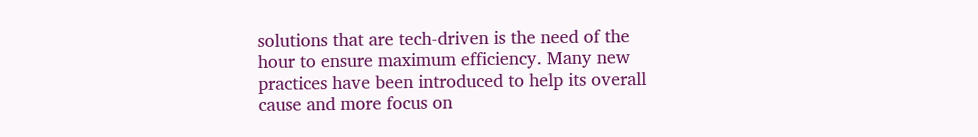solutions that are tech-driven is the need of the hour to ensure maximum efficiency. Many new practices have been introduced to help its overall cause and more focus on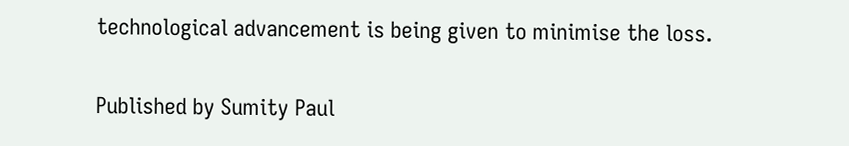technological advancement is being given to minimise the loss.

Published by Sumity Paul